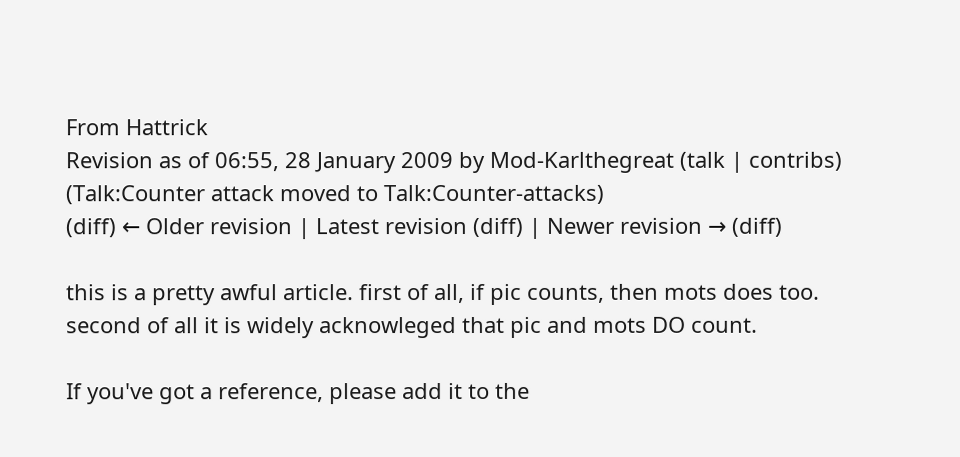From Hattrick
Revision as of 06:55, 28 January 2009 by Mod-Karlthegreat (talk | contribs) (Talk:Counter attack moved to Talk:Counter-attacks)
(diff) ← Older revision | Latest revision (diff) | Newer revision → (diff)

this is a pretty awful article. first of all, if pic counts, then mots does too. second of all it is widely acknowleged that pic and mots DO count.

If you've got a reference, please add it to the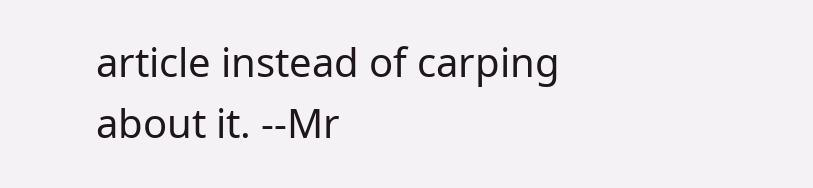article instead of carping about it. --Mr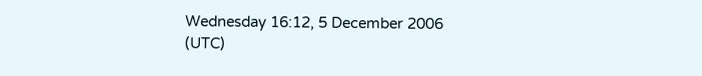Wednesday 16:12, 5 December 2006 (UTC)